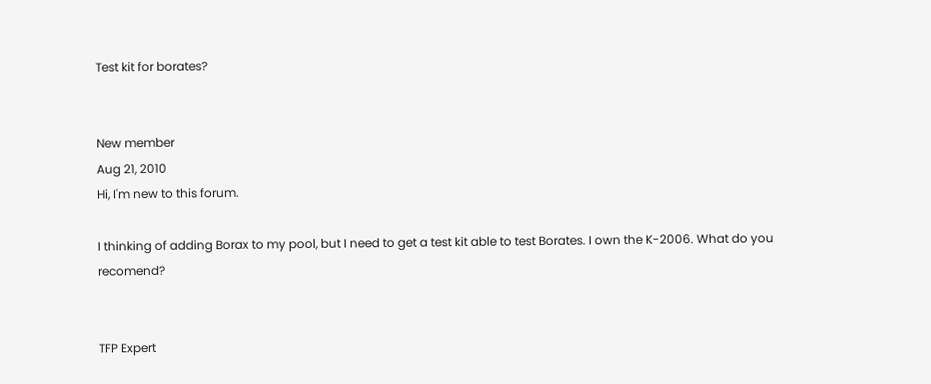Test kit for borates?


New member
Aug 21, 2010
Hi, I'm new to this forum.

I thinking of adding Borax to my pool, but I need to get a test kit able to test Borates. I own the K-2006. What do you recomend?


TFP Expert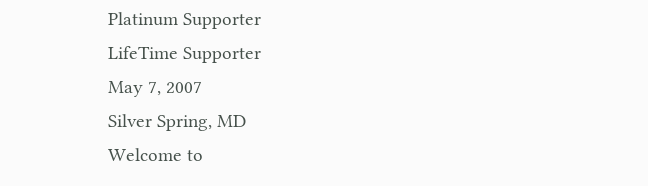Platinum Supporter
LifeTime Supporter
May 7, 2007
Silver Spring, MD
Welcome to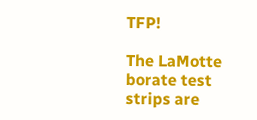TFP!

The LaMotte borate test strips are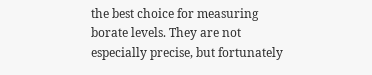the best choice for measuring borate levels. They are not especially precise, but fortunately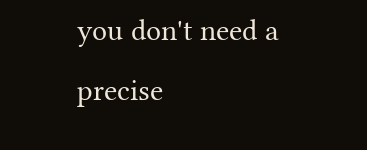you don't need a precise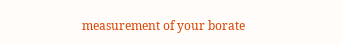measurement of your borate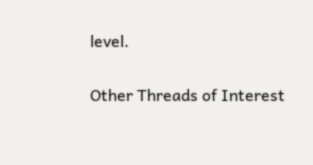level.

Other Threads of Interest